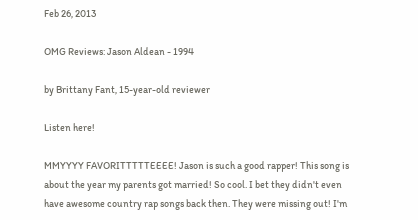Feb 26, 2013

OMG Reviews: Jason Aldean - 1994

by Brittany Fant, 15-year-old reviewer

Listen here!

MMYYYY FAVORITTTTTEEEE! Jason is such a good rapper! This song is about the year my parents got married! So cool. I bet they didn't even have awesome country rap songs back then. They were missing out! I'm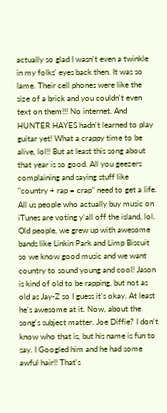actually so glad I wasn't even a twinkle in my folks' eyes back then. It was so lame. Their cell phones were like the size of a brick and you couldn't even text on them!!! No internet. And HUNTER HAYES hadn't learned to play guitar yet! What a crappy time to be alive, lol!! But at least this song about that year is so good. All you geezers complaining and saying stuff like "country + rap = crap" need to get a life. All us people who actually buy music on iTunes are voting y'all off the island, lol. Old people, we grew up with awesome bands like Linkin Park and Limp Biscuit so we know good music and we want country to sound young and cool! Jason is kind of old to be rapping, but not as old as Jay-Z so I guess it's okay. At least he's awesome at it. Now, about the song's subject matter. Joe Diffie? I don't know who that is, but his name is fun to say. I Googled him and he had some awful hair!! That's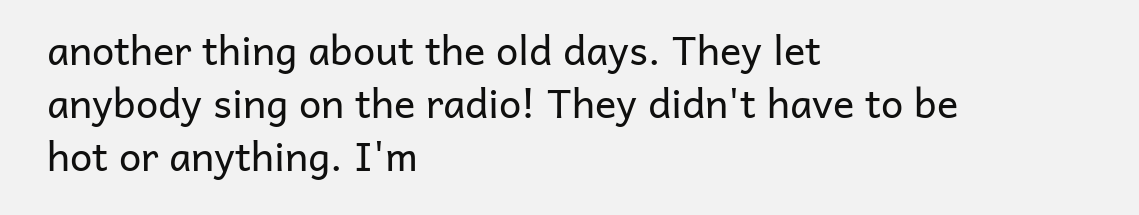another thing about the old days. They let anybody sing on the radio! They didn't have to be hot or anything. I'm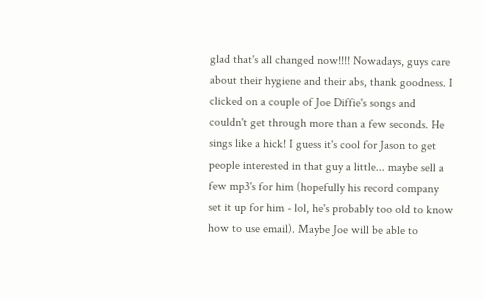glad that's all changed now!!!! Nowadays, guys care about their hygiene and their abs, thank goodness. I clicked on a couple of Joe Diffie's songs and couldn't get through more than a few seconds. He sings like a hick! I guess it's cool for Jason to get people interested in that guy a little... maybe sell a few mp3's for him (hopefully his record company set it up for him - lol, he's probably too old to know how to use email). Maybe Joe will be able to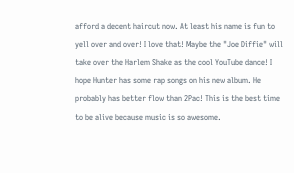afford a decent haircut now. At least his name is fun to yell over and over! I love that! Maybe the "Joe Diffie" will take over the Harlem Shake as the cool YouTube dance! I hope Hunter has some rap songs on his new album. He probably has better flow than 2Pac! This is the best time to be alive because music is so awesome.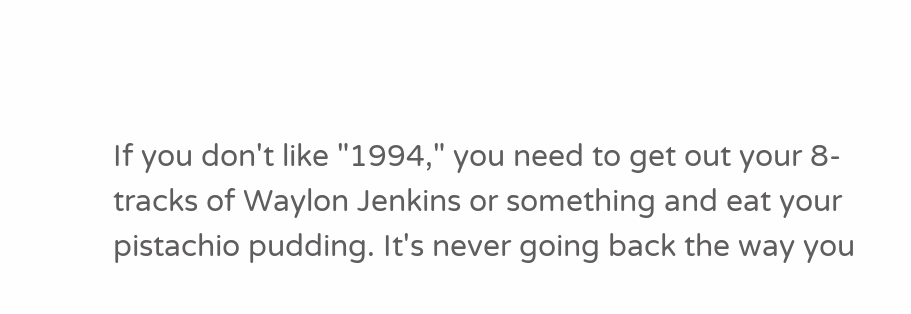If you don't like "1994," you need to get out your 8-tracks of Waylon Jenkins or something and eat your pistachio pudding. It's never going back the way you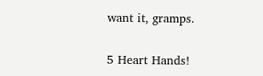want it, gramps.

5 Heart Hands!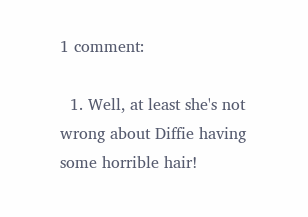1 comment:

  1. Well, at least she's not wrong about Diffie having some horrible hair!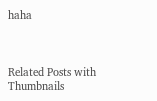haha



Related Posts with Thumbnails